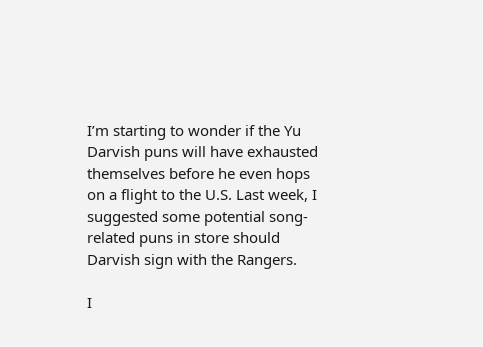I’m starting to wonder if the Yu Darvish puns will have exhausted themselves before he even hops on a flight to the U.S. Last week, I suggested some potential song-related puns in store should Darvish sign with the Rangers.

I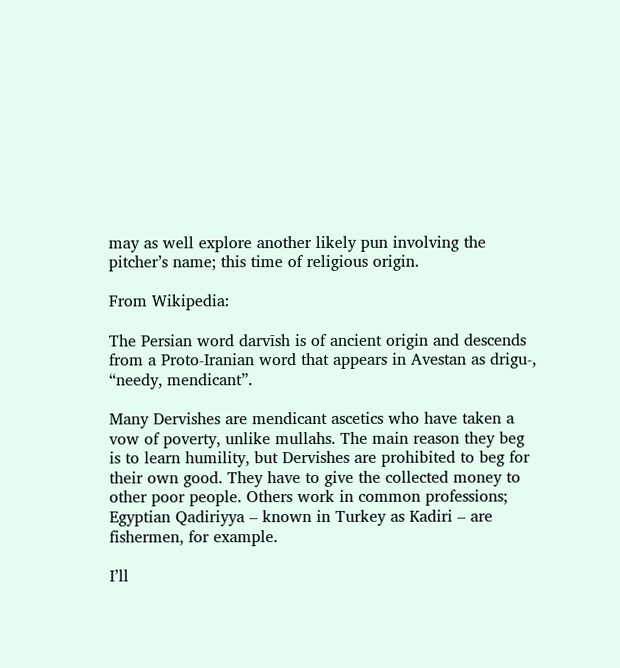may as well explore another likely pun involving the pitcher’s name; this time of religious origin.

From Wikipedia:

The Persian word darvīsh is of ancient origin and descends from a Proto-Iranian word that appears in Avestan as drigu-, “needy, mendicant”.

Many Dervishes are mendicant ascetics who have taken a vow of poverty, unlike mullahs. The main reason they beg is to learn humility, but Dervishes are prohibited to beg for their own good. They have to give the collected money to other poor people. Others work in common professions; Egyptian Qadiriyya – known in Turkey as Kadiri – are fishermen, for example.

I’ll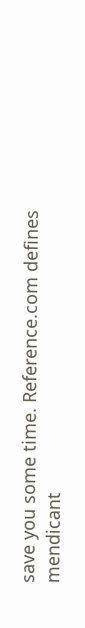save you some time. Reference.com defines mendicant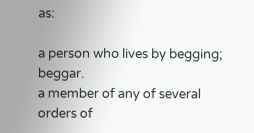as:

a person who lives by begging; beggar.
a member of any of several orders of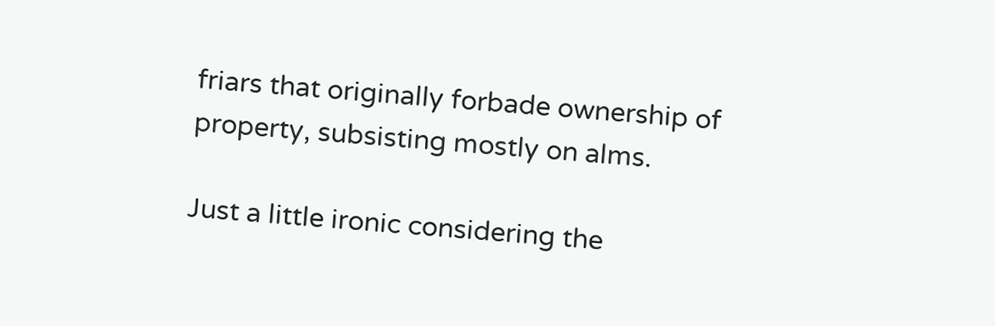friars that originally forbade ownership of property, subsisting mostly on alms.

Just a little ironic considering the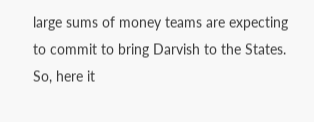large sums of money teams are expecting to commit to bring Darvish to the States. So, here it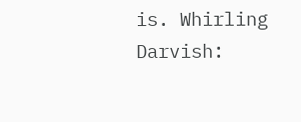is. Whirling Darvish: